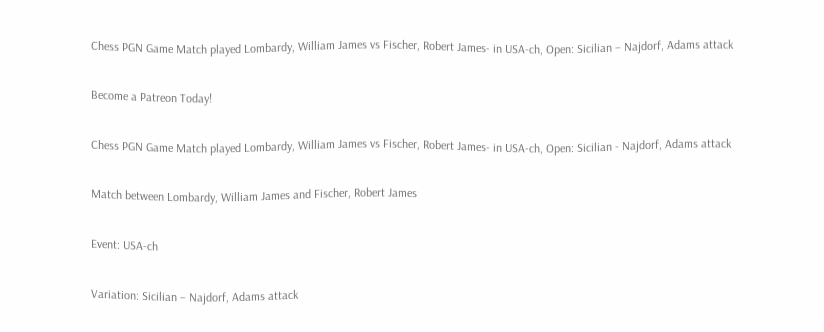Chess PGN Game Match played Lombardy, William James vs Fischer, Robert James- in USA-ch, Open: Sicilian – Najdorf, Adams attack

Become a Patreon Today!

Chess PGN Game Match played Lombardy, William James vs Fischer, Robert James- in USA-ch, Open: Sicilian - Najdorf, Adams attack

Match between Lombardy, William James and Fischer, Robert James

Event: USA-ch

Variation: Sicilian – Najdorf, Adams attack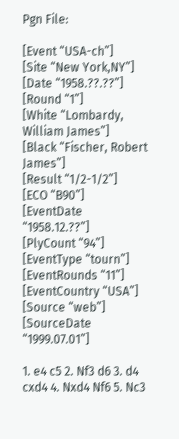Pgn File:

[Event “USA-ch”]
[Site “New York,NY”]
[Date “1958.??.??”]
[Round “1”]
[White “Lombardy, William James”]
[Black “Fischer, Robert James”]
[Result “1/2-1/2”]
[ECO “B90”]
[EventDate “1958.12.??”]
[PlyCount “94”]
[EventType “tourn”]
[EventRounds “11”]
[EventCountry “USA”]
[Source “web”]
[SourceDate “1999.07.01”]

1. e4 c5 2. Nf3 d6 3. d4 cxd4 4. Nxd4 Nf6 5. Nc3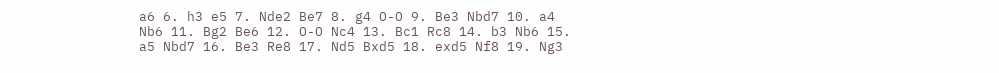a6 6. h3 e5 7. Nde2 Be7 8. g4 O-O 9. Be3 Nbd7 10. a4 Nb6 11. Bg2 Be6 12. O-O Nc4 13. Bc1 Rc8 14. b3 Nb6 15. a5 Nbd7 16. Be3 Re8 17. Nd5 Bxd5 18. exd5 Nf8 19. Ng3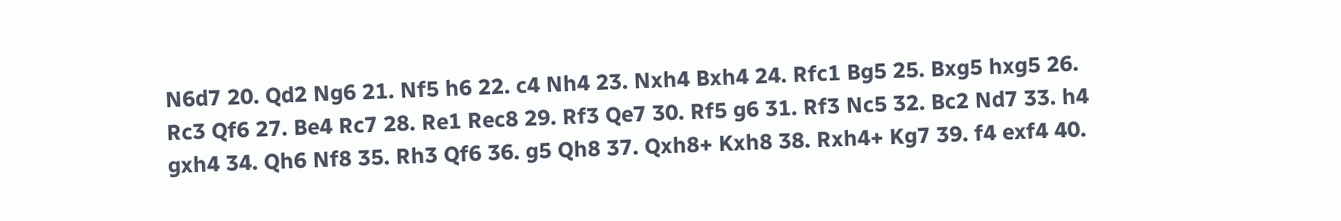N6d7 20. Qd2 Ng6 21. Nf5 h6 22. c4 Nh4 23. Nxh4 Bxh4 24. Rfc1 Bg5 25. Bxg5 hxg5 26. Rc3 Qf6 27. Be4 Rc7 28. Re1 Rec8 29. Rf3 Qe7 30. Rf5 g6 31. Rf3 Nc5 32. Bc2 Nd7 33. h4 gxh4 34. Qh6 Nf8 35. Rh3 Qf6 36. g5 Qh8 37. Qxh8+ Kxh8 38. Rxh4+ Kg7 39. f4 exf4 40.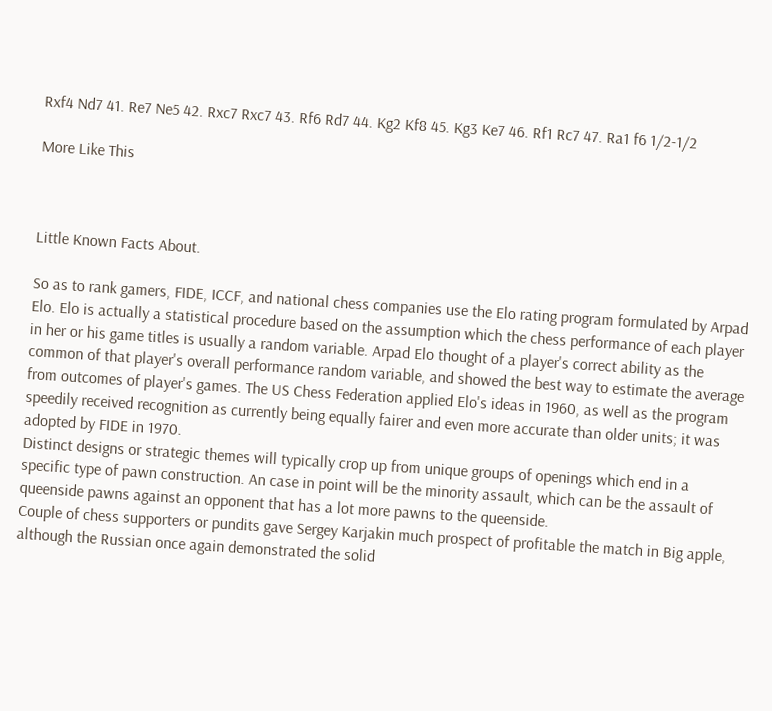Rxf4 Nd7 41. Re7 Ne5 42. Rxc7 Rxc7 43. Rf6 Rd7 44. Kg2 Kf8 45. Kg3 Ke7 46. Rf1 Rc7 47. Ra1 f6 1/2-1/2

More Like This



Little Known Facts About.

So as to rank gamers, FIDE, ICCF, and national chess companies use the Elo rating program formulated by Arpad Elo. Elo is actually a statistical procedure based on the assumption which the chess performance of each player in her or his game titles is usually a random variable. Arpad Elo thought of a player's correct ability as the common of that player's overall performance random variable, and showed the best way to estimate the average from outcomes of player's games. The US Chess Federation applied Elo's ideas in 1960, as well as the program speedily received recognition as currently being equally fairer and even more accurate than older units; it was adopted by FIDE in 1970.
Distinct designs or strategic themes will typically crop up from unique groups of openings which end in a specific type of pawn construction. An case in point will be the minority assault, which can be the assault of queenside pawns against an opponent that has a lot more pawns to the queenside.
Couple of chess supporters or pundits gave Sergey Karjakin much prospect of profitable the match in Big apple, although the Russian once again demonstrated the solid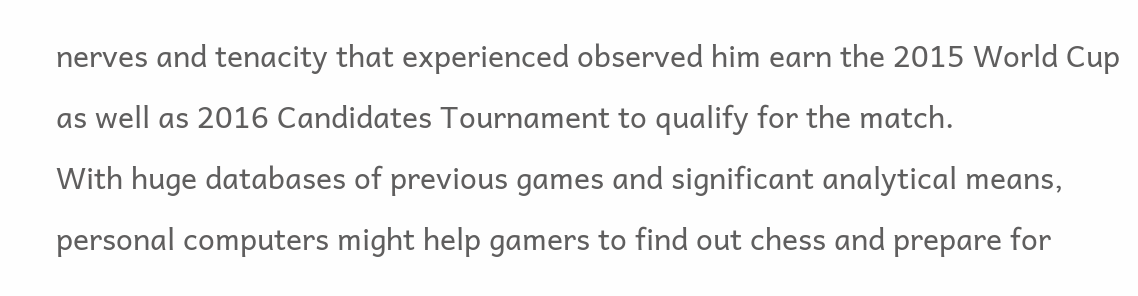nerves and tenacity that experienced observed him earn the 2015 World Cup as well as 2016 Candidates Tournament to qualify for the match.
With huge databases of previous games and significant analytical means, personal computers might help gamers to find out chess and prepare for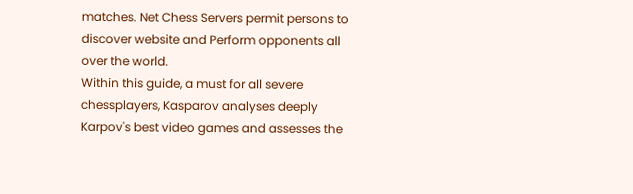matches. Net Chess Servers permit persons to discover website and Perform opponents all over the world.
Within this guide, a must for all severe chessplayers, Kasparov analyses deeply Karpov's best video games and assesses the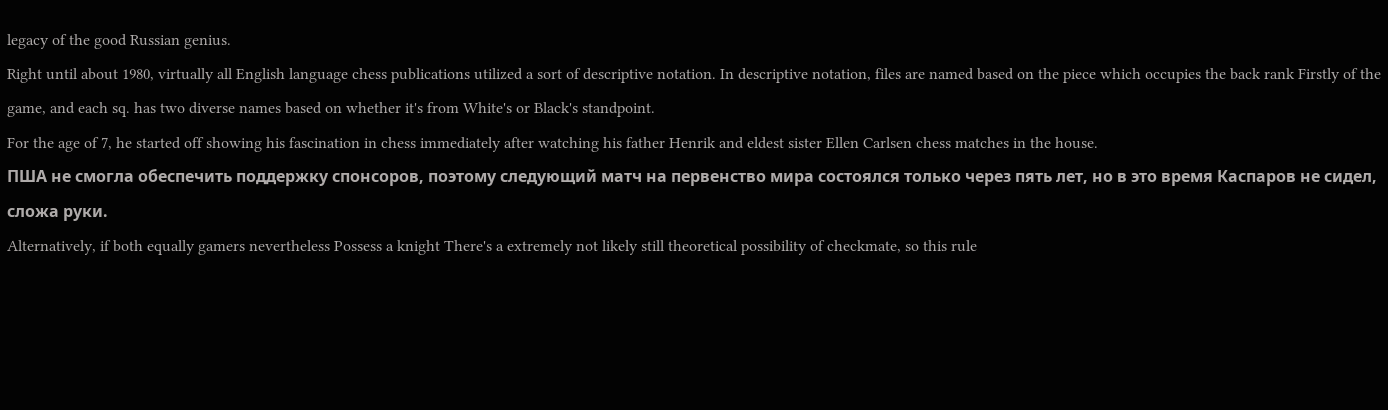legacy of the good Russian genius.
Right until about 1980, virtually all English language chess publications utilized a sort of descriptive notation. In descriptive notation, files are named based on the piece which occupies the back rank Firstly of the game, and each sq. has two diverse names based on whether it's from White's or Black's standpoint.
For the age of 7, he started off showing his fascination in chess immediately after watching his father Henrik and eldest sister Ellen Carlsen chess matches in the house.
ПША не смогла обеспечить поддержку спонсоров, поэтому следующий матч на первенство мира состоялся только через пять лет, но в это время Каспаров не сидел, сложа руки.
Alternatively, if both equally gamers nevertheless Possess a knight There's a extremely not likely still theoretical possibility of checkmate, so this rule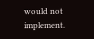would not implement.